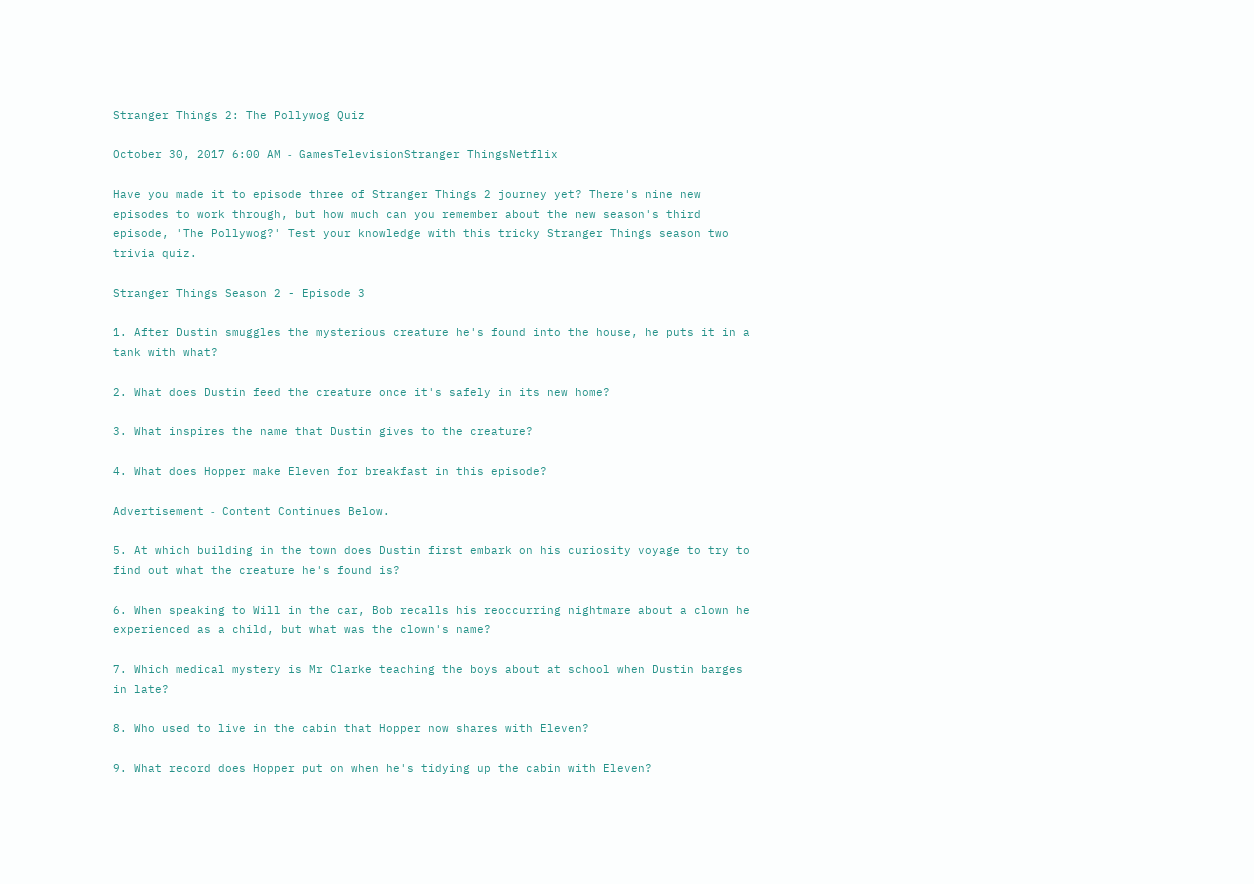Stranger Things 2: The Pollywog Quiz

October 30, 2017 6:00 AM ‐ GamesTelevisionStranger ThingsNetflix

Have you made it to episode three of Stranger Things 2 journey yet? There's nine new episodes to work through, but how much can you remember about the new season's third episode, 'The Pollywog?' Test your knowledge with this tricky Stranger Things season two trivia quiz.

Stranger Things Season 2 - Episode 3

1. After Dustin smuggles the mysterious creature he's found into the house, he puts it in a tank with what?

2. What does Dustin feed the creature once it's safely in its new home?

3. What inspires the name that Dustin gives to the creature?

4. What does Hopper make Eleven for breakfast in this episode?

Advertisement ‐ Content Continues Below.

5. At which building in the town does Dustin first embark on his curiosity voyage to try to find out what the creature he's found is?

6. When speaking to Will in the car, Bob recalls his reoccurring nightmare about a clown he experienced as a child, but what was the clown's name?

7. Which medical mystery is Mr Clarke teaching the boys about at school when Dustin barges in late?

8. Who used to live in the cabin that Hopper now shares with Eleven?

9. What record does Hopper put on when he's tidying up the cabin with Eleven?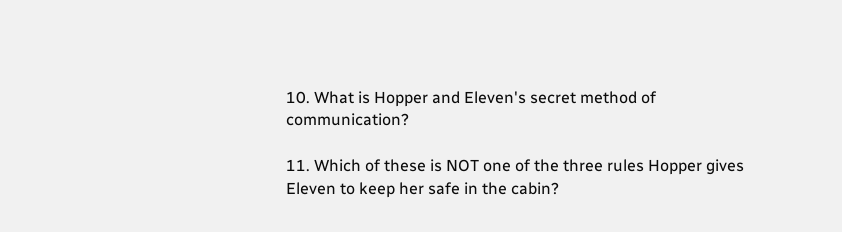10. What is Hopper and Eleven's secret method of communication?

11. Which of these is NOT one of the three rules Hopper gives Eleven to keep her safe in the cabin?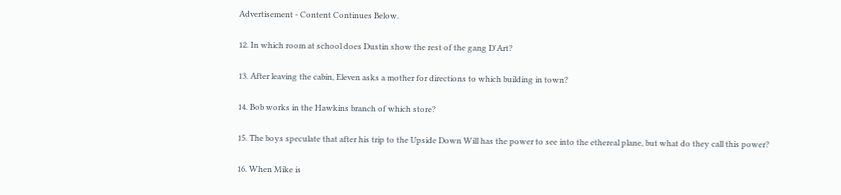Advertisement ‐ Content Continues Below.

12. In which room at school does Dustin show the rest of the gang D'Art?

13. After leaving the cabin, Eleven asks a mother for directions to which building in town?

14. Bob works in the Hawkins branch of which store?

15. The boys speculate that after his trip to the Upside Down Will has the power to see into the ethereal plane, but what do they call this power?

16. When Mike is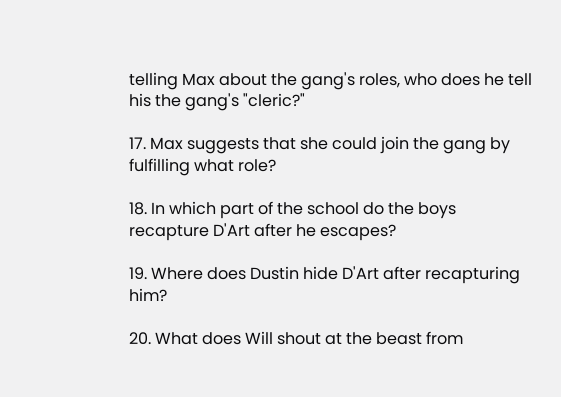telling Max about the gang's roles, who does he tell his the gang's "cleric?"

17. Max suggests that she could join the gang by fulfilling what role?

18. In which part of the school do the boys recapture D'Art after he escapes?

19. Where does Dustin hide D'Art after recapturing him?

20. What does Will shout at the beast from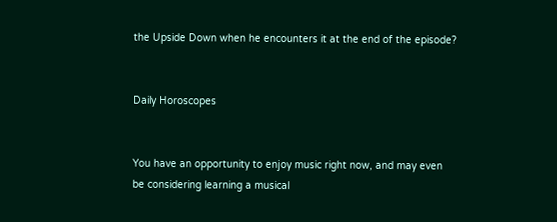the Upside Down when he encounters it at the end of the episode?


Daily Horoscopes


You have an opportunity to enjoy music right now, and may even be considering learning a musical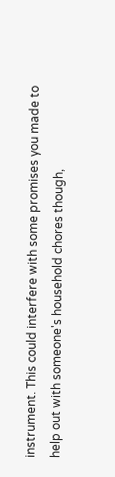instrument. This could interfere with some promises you made to help out with someone's household chores though,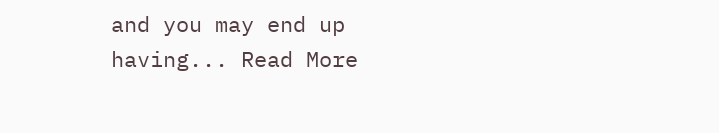and you may end up having... Read More